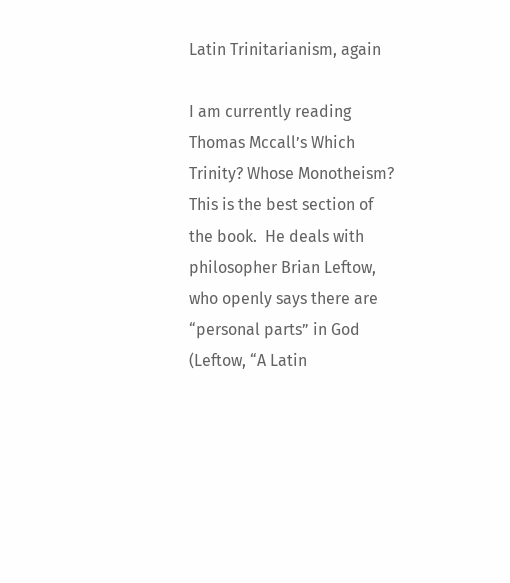Latin Trinitarianism, again

I am currently reading Thomas Mccall’s Which Trinity? Whose Monotheism? This is the best section of the book.  He deals with philosopher Brian Leftow, who openly says there are “personal parts” in God (Leftow, “A Latin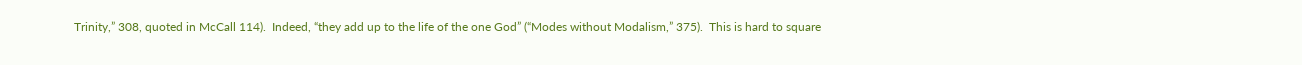Trinity,” 308, quoted in McCall 114).  Indeed, “they add up to the life of the one God” (“Modes without Modalism,” 375).  This is hard to square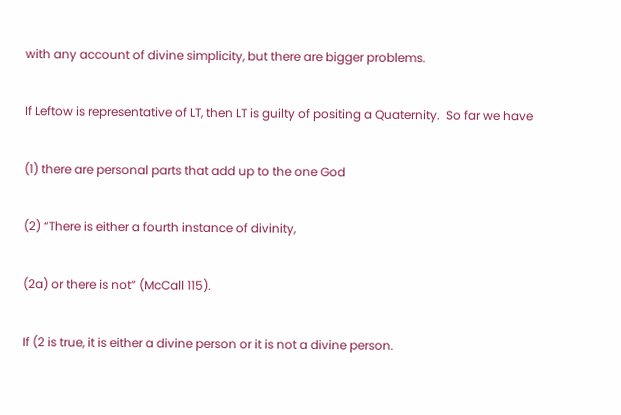with any account of divine simplicity, but there are bigger problems.

If Leftow is representative of LT, then LT is guilty of positing a Quaternity.  So far we have

(1) there are personal parts that add up to the one God

(2) “There is either a fourth instance of divinity,

(2a) or there is not” (McCall 115).

If (2 is true, it is either a divine person or it is not a divine person.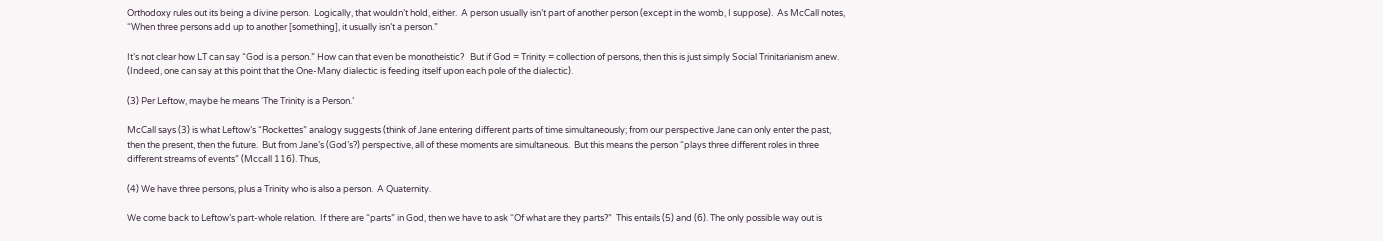Orthodoxy rules out its being a divine person.  Logically, that wouldn’t hold, either.  A person usually isn’t part of another person (except in the womb, I suppose).  As McCall notes, “When three persons add up to another [something], it usually isn’t a person.”

It’s not clear how LT can say “God is a person.” How can that even be monotheistic?   But if God = Trinity = collection of persons, then this is just simply Social Trinitarianism anew.  (Indeed, one can say at this point that the One-Many dialectic is feeding itself upon each pole of the dialectic).

(3) Per Leftow, maybe he means ‘The Trinity is a Person.’

McCall says (3) is what Leftow’s “Rockettes” analogy suggests (think of Jane entering different parts of time simultaneously; from our perspective Jane can only enter the past, then the present, then the future.  But from Jane’s (God’s?) perspective, all of these moments are simultaneous.  But this means the person “plays three different roles in three different streams of events” (Mccall 116). Thus,

(4) We have three persons, plus a Trinity who is also a person.  A Quaternity.

We come back to Leftow’s part-whole relation.  If there are “parts” in God, then we have to ask “Of what are they parts?”  This entails (5) and (6). The only possible way out is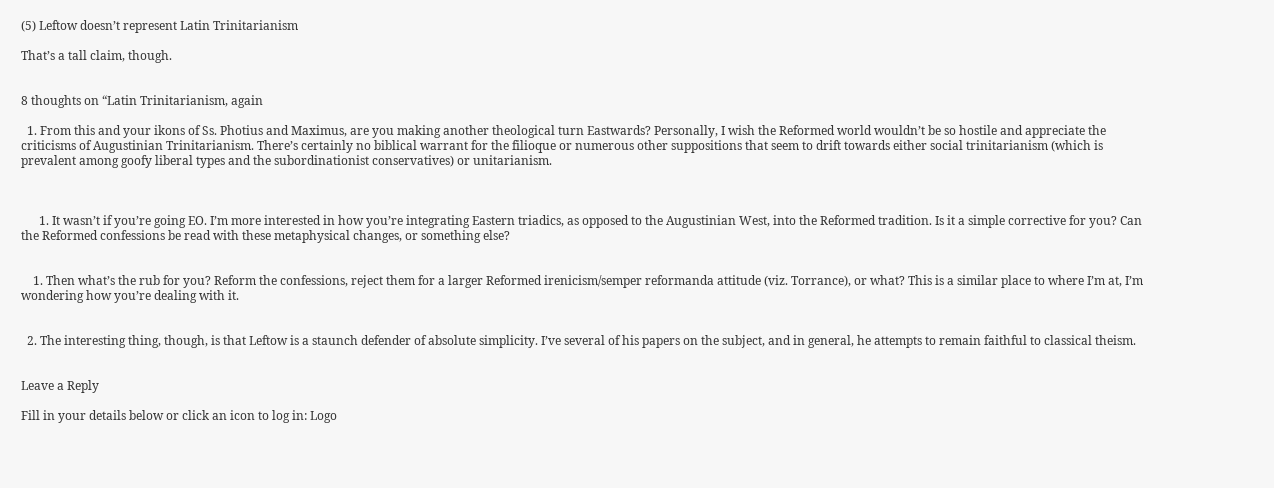(5) Leftow doesn’t represent Latin Trinitarianism

That’s a tall claim, though.


8 thoughts on “Latin Trinitarianism, again

  1. From this and your ikons of Ss. Photius and Maximus, are you making another theological turn Eastwards? Personally, I wish the Reformed world wouldn’t be so hostile and appreciate the criticisms of Augustinian Trinitarianism. There’s certainly no biblical warrant for the filioque or numerous other suppositions that seem to drift towards either social trinitarianism (which is prevalent among goofy liberal types and the subordinationist conservatives) or unitarianism.



      1. It wasn’t if you’re going EO. I’m more interested in how you’re integrating Eastern triadics, as opposed to the Augustinian West, into the Reformed tradition. Is it a simple corrective for you? Can the Reformed confessions be read with these metaphysical changes, or something else?


    1. Then what’s the rub for you? Reform the confessions, reject them for a larger Reformed irenicism/semper reformanda attitude (viz. Torrance), or what? This is a similar place to where I’m at, I’m wondering how you’re dealing with it.


  2. The interesting thing, though, is that Leftow is a staunch defender of absolute simplicity. I’ve several of his papers on the subject, and in general, he attempts to remain faithful to classical theism.


Leave a Reply

Fill in your details below or click an icon to log in: Logo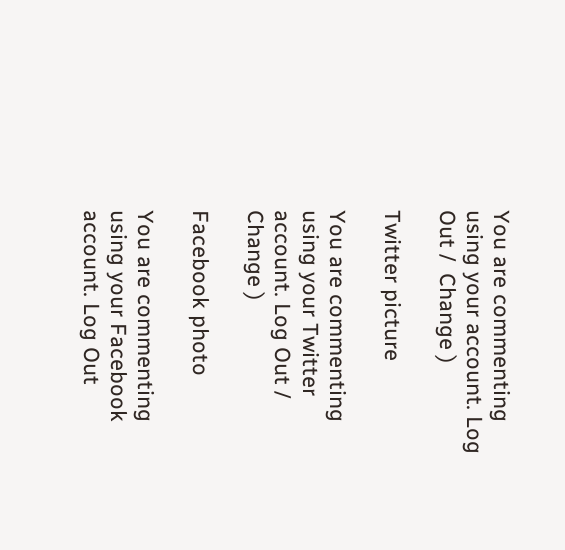You are commenting using your account. Log Out /  Change )

Twitter picture

You are commenting using your Twitter account. Log Out /  Change )

Facebook photo

You are commenting using your Facebook account. Log Out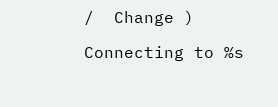/  Change )

Connecting to %s